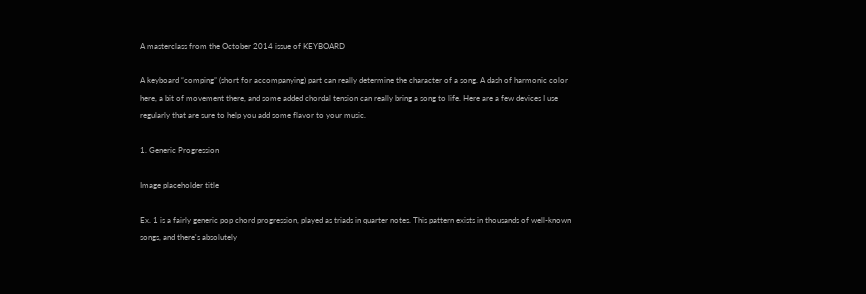A masterclass from the October 2014 issue of KEYBOARD

A keyboard “comping” (short for accompanying) part can really determine the character of a song. A dash of harmonic color here, a bit of movement there, and some added chordal tension can really bring a song to life. Here are a few devices I use regularly that are sure to help you add some flavor to your music.

1. Generic Progression

Image placeholder title

Ex. 1 is a fairly generic pop chord progression, played as triads in quarter notes. This pattern exists in thousands of well-known songs, and there's absolutely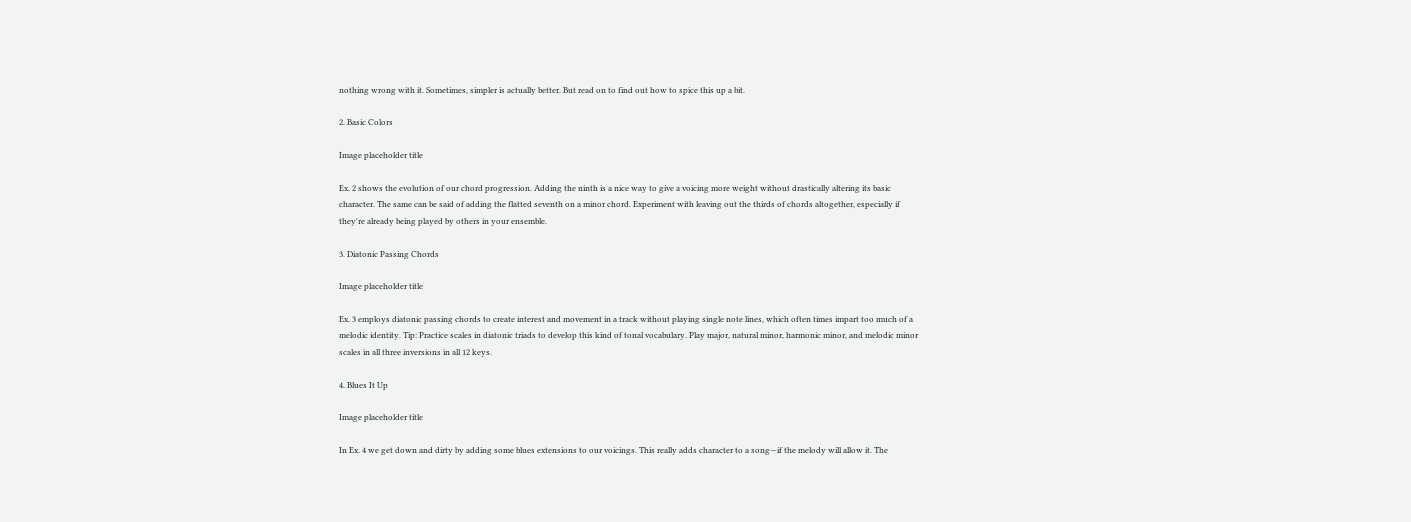nothing wrong with it. Sometimes, simpler is actually better. But read on to find out how to spice this up a bit.

2. Basic Colors

Image placeholder title

Ex. 2 shows the evolution of our chord progression. Adding the ninth is a nice way to give a voicing more weight without drastically altering its basic character. The same can be said of adding the flatted seventh on a minor chord. Experiment with leaving out the thirds of chords altogether, especially if they're already being played by others in your ensemble.

3. Diatonic Passing Chords

Image placeholder title

Ex. 3 employs diatonic passing chords to create interest and movement in a track without playing single note lines, which often times impart too much of a melodic identity. Tip: Practice scales in diatonic triads to develop this kind of tonal vocabulary. Play major, natural minor, harmonic minor, and melodic minor scales in all three inversions in all 12 keys.

4. Blues It Up

Image placeholder title

In Ex. 4 we get down and dirty by adding some blues extensions to our voicings. This really adds character to a song—if the melody will allow it. The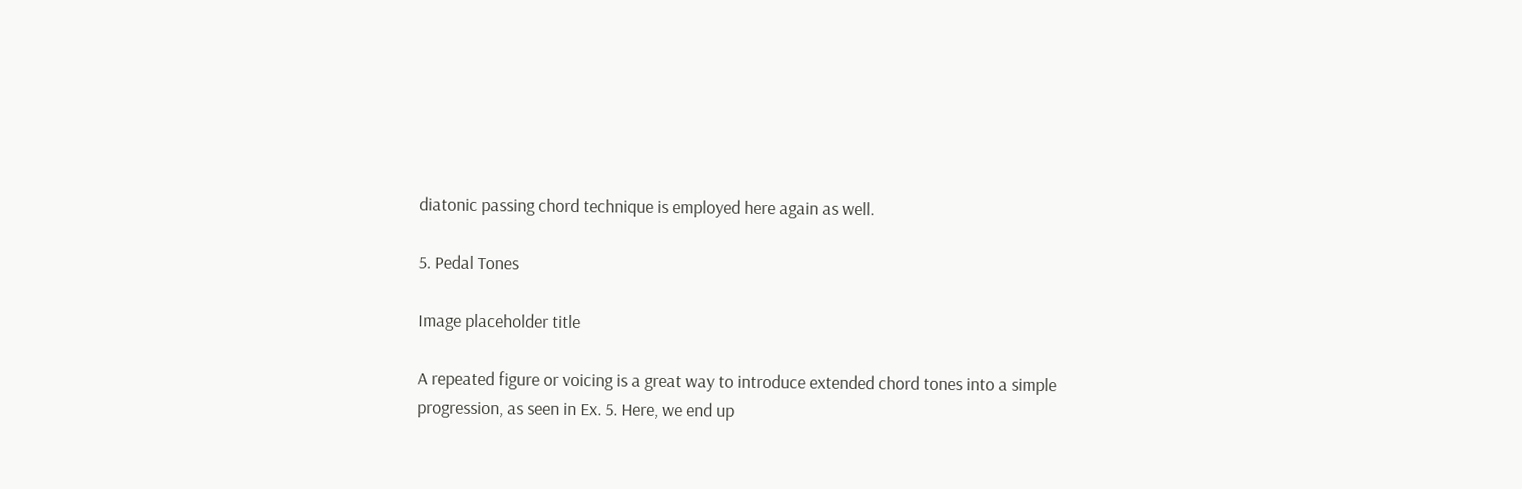diatonic passing chord technique is employed here again as well.

5. Pedal Tones

Image placeholder title

A repeated figure or voicing is a great way to introduce extended chord tones into a simple progression, as seen in Ex. 5. Here, we end up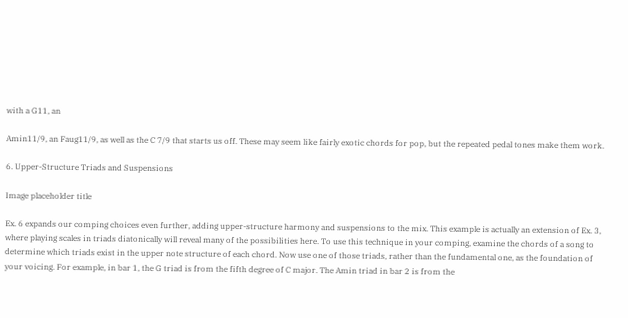with a G11, an

Amin11/9, an Faug11/9, as well as the C 7/9 that starts us off. These may seem like fairly exotic chords for pop, but the repeated pedal tones make them work.

6. Upper-Structure Triads and Suspensions

Image placeholder title

Ex. 6 expands our comping choices even further, adding upper-structure harmony and suspensions to the mix. This example is actually an extension of Ex. 3, where playing scales in triads diatonically will reveal many of the possibilities here. To use this technique in your comping, examine the chords of a song to determine which triads exist in the upper note structure of each chord. Now use one of those triads, rather than the fundamental one, as the foundation of your voicing. For example, in bar 1, the G triad is from the fifth degree of C major. The Amin triad in bar 2 is from the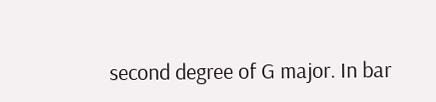second degree of G major. In bar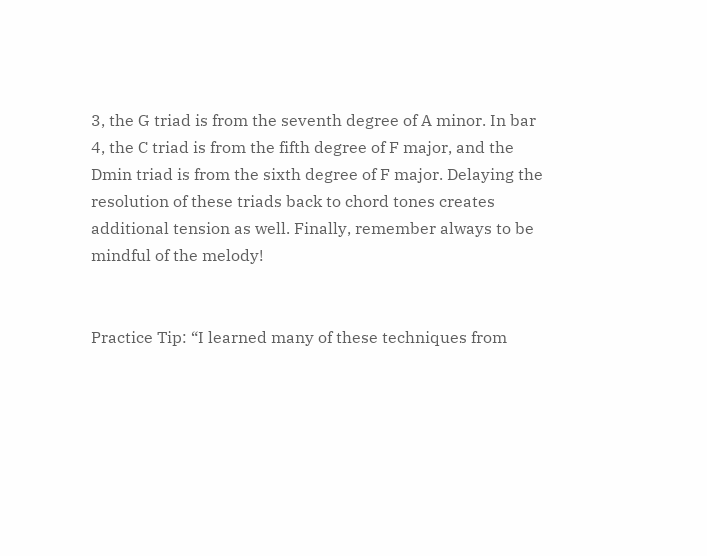3, the G triad is from the seventh degree of A minor. In bar 4, the C triad is from the fifth degree of F major, and the Dmin triad is from the sixth degree of F major. Delaying the resolution of these triads back to chord tones creates additional tension as well. Finally, remember always to be mindful of the melody!


Practice Tip: “I learned many of these techniques from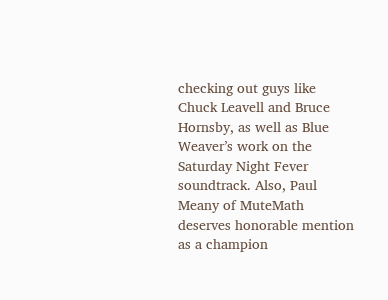checking out guys like Chuck Leavell and Bruce Hornsby, as well as Blue Weaver’s work on the Saturday Night Fever soundtrack. Also, Paul Meany of MuteMath deserves honorable mention as a champion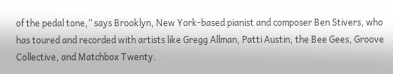of the pedal tone,” says Brooklyn, New York-based pianist and composer Ben Stivers, who has toured and recorded with artists like Gregg Allman, Patti Austin, the Bee Gees, Groove Collective, and Matchbox Twenty.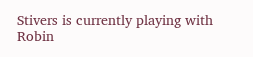Stivers is currently playing with Robin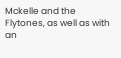Mckelle and the Flytones, as well as with an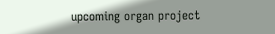upcoming organ project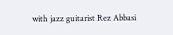with jazz guitarist Rez Abbasi